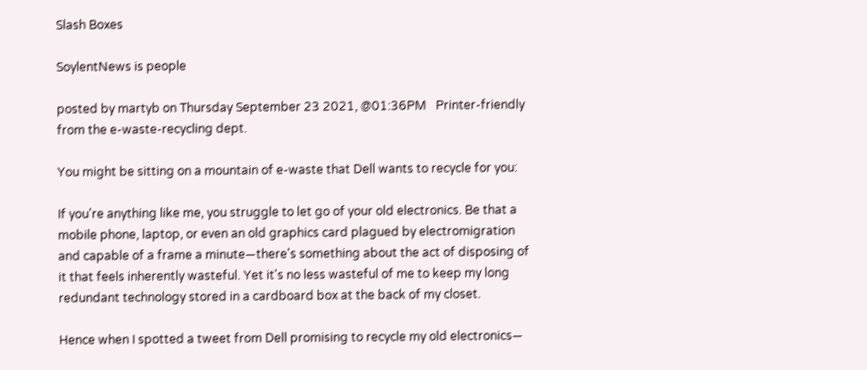Slash Boxes

SoylentNews is people

posted by martyb on Thursday September 23 2021, @01:36PM   Printer-friendly
from the e-waste-recycling dept.

You might be sitting on a mountain of e-waste that Dell wants to recycle for you:

If you're anything like me, you struggle to let go of your old electronics. Be that a mobile phone, laptop, or even an old graphics card plagued by electromigration and capable of a frame a minute—there's something about the act of disposing of it that feels inherently wasteful. Yet it's no less wasteful of me to keep my long redundant technology stored in a cardboard box at the back of my closet.

Hence when I spotted a tweet from Dell promising to recycle my old electronics—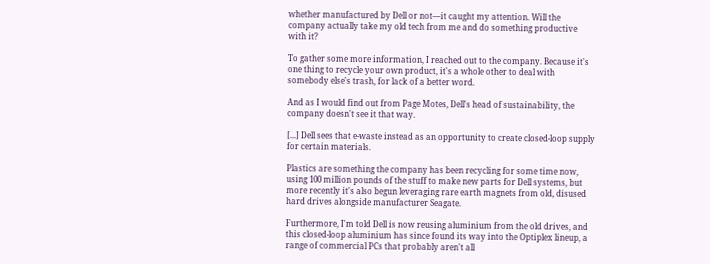whether manufactured by Dell or not—it caught my attention. Will the company actually take my old tech from me and do something productive with it?

To gather some more information, I reached out to the company. Because it's one thing to recycle your own product, it's a whole other to deal with somebody else's trash, for lack of a better word.

And as I would find out from Page Motes, Dell's head of sustainability, the company doesn't see it that way.

[...] Dell sees that e-waste instead as an opportunity to create closed-loop supply for certain materials.

Plastics are something the company has been recycling for some time now, using 100 million pounds of the stuff to make new parts for Dell systems, but more recently it's also begun leveraging rare earth magnets from old, disused hard drives alongside manufacturer Seagate.

Furthermore, I'm told Dell is now reusing aluminium from the old drives, and this closed-loop aluminium has since found its way into the Optiplex lineup, a range of commercial PCs that probably aren't all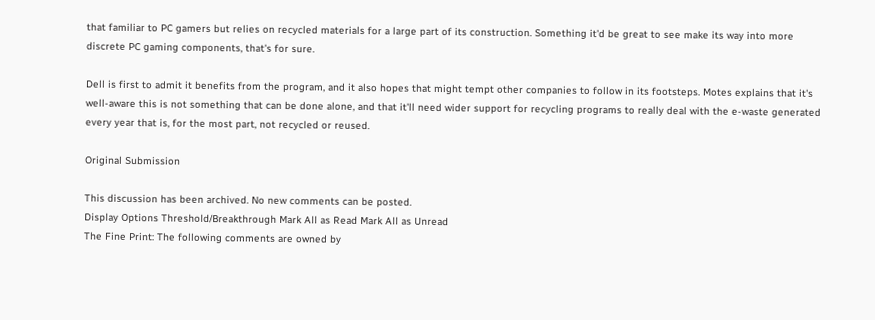that familiar to PC gamers but relies on recycled materials for a large part of its construction. Something it'd be great to see make its way into more discrete PC gaming components, that's for sure.

Dell is first to admit it benefits from the program, and it also hopes that might tempt other companies to follow in its footsteps. Motes explains that it's well-aware this is not something that can be done alone, and that it'll need wider support for recycling programs to really deal with the e-waste generated every year that is, for the most part, not recycled or reused.

Original Submission

This discussion has been archived. No new comments can be posted.
Display Options Threshold/Breakthrough Mark All as Read Mark All as Unread
The Fine Print: The following comments are owned by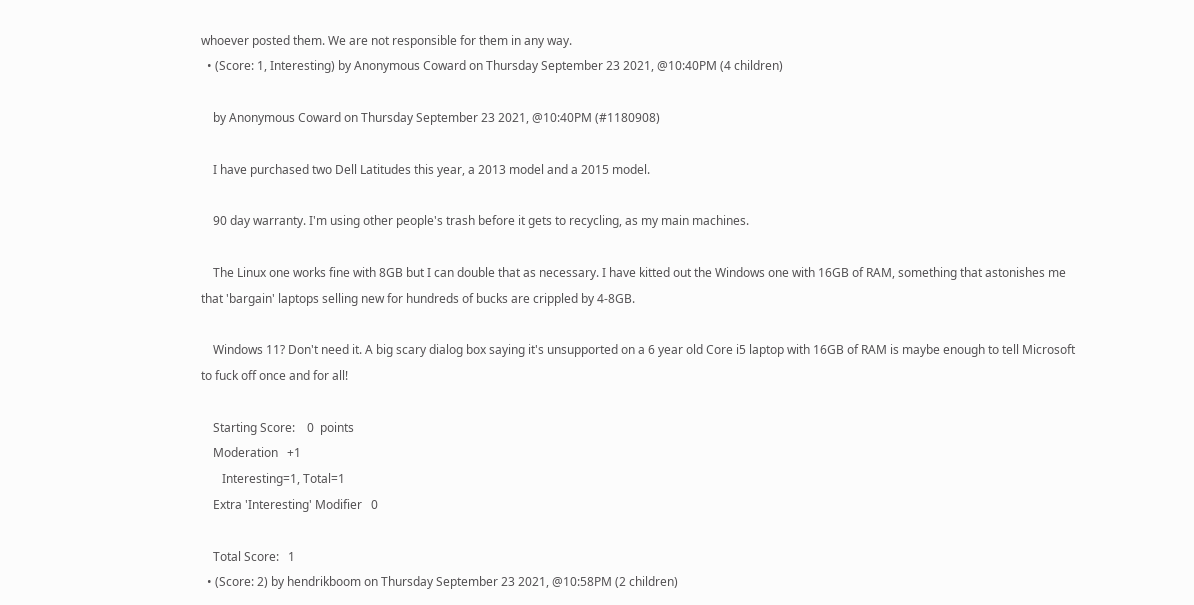whoever posted them. We are not responsible for them in any way.
  • (Score: 1, Interesting) by Anonymous Coward on Thursday September 23 2021, @10:40PM (4 children)

    by Anonymous Coward on Thursday September 23 2021, @10:40PM (#1180908)

    I have purchased two Dell Latitudes this year, a 2013 model and a 2015 model.

    90 day warranty. I'm using other people's trash before it gets to recycling, as my main machines.

    The Linux one works fine with 8GB but I can double that as necessary. I have kitted out the Windows one with 16GB of RAM, something that astonishes me that 'bargain' laptops selling new for hundreds of bucks are crippled by 4-8GB.

    Windows 11? Don't need it. A big scary dialog box saying it's unsupported on a 6 year old Core i5 laptop with 16GB of RAM is maybe enough to tell Microsoft to fuck off once and for all!

    Starting Score:    0  points
    Moderation   +1
       Interesting=1, Total=1
    Extra 'Interesting' Modifier   0

    Total Score:   1
  • (Score: 2) by hendrikboom on Thursday September 23 2021, @10:58PM (2 children)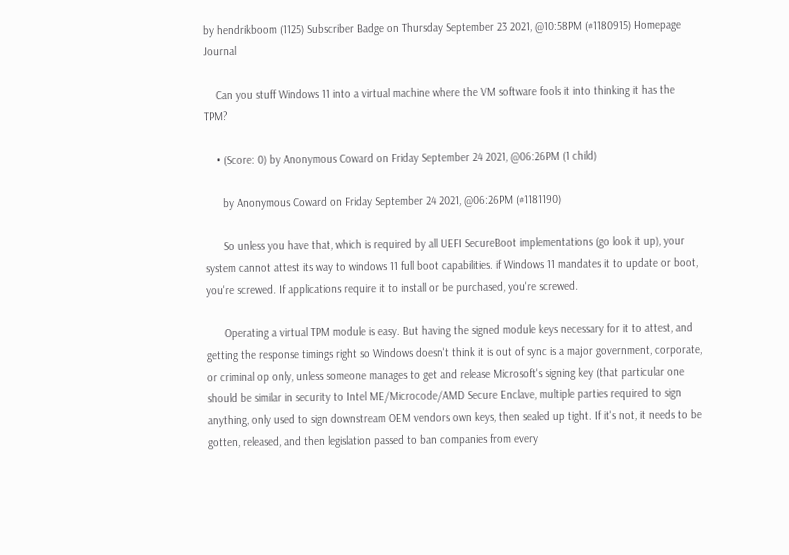by hendrikboom (1125) Subscriber Badge on Thursday September 23 2021, @10:58PM (#1180915) Homepage Journal

    Can you stuff Windows 11 into a virtual machine where the VM software fools it into thinking it has the TPM?

    • (Score: 0) by Anonymous Coward on Friday September 24 2021, @06:26PM (1 child)

      by Anonymous Coward on Friday September 24 2021, @06:26PM (#1181190)

      So unless you have that, which is required by all UEFI SecureBoot implementations (go look it up), your system cannot attest its way to windows 11 full boot capabilities. if Windows 11 mandates it to update or boot, you're screwed. If applications require it to install or be purchased, you're screwed.

      Operating a virtual TPM module is easy. But having the signed module keys necessary for it to attest, and getting the response timings right so Windows doesn't think it is out of sync is a major government, corporate, or criminal op only, unless someone manages to get and release Microsoft's signing key (that particular one should be similar in security to Intel ME/Microcode/AMD Secure Enclave, multiple parties required to sign anything, only used to sign downstream OEM vendors own keys, then sealed up tight. If it's not, it needs to be gotten, released, and then legislation passed to ban companies from every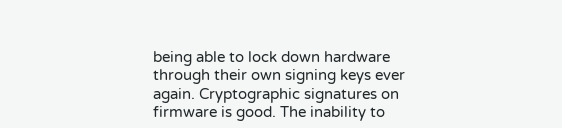being able to lock down hardware through their own signing keys ever again. Cryptographic signatures on firmware is good. The inability to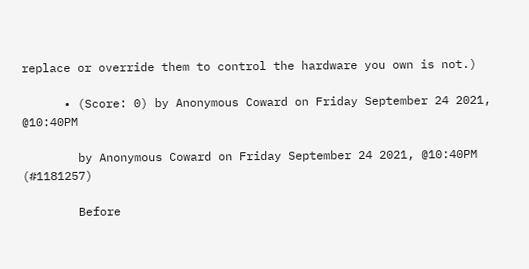replace or override them to control the hardware you own is not.)

      • (Score: 0) by Anonymous Coward on Friday September 24 2021, @10:40PM

        by Anonymous Coward on Friday September 24 2021, @10:40PM (#1181257)

        Before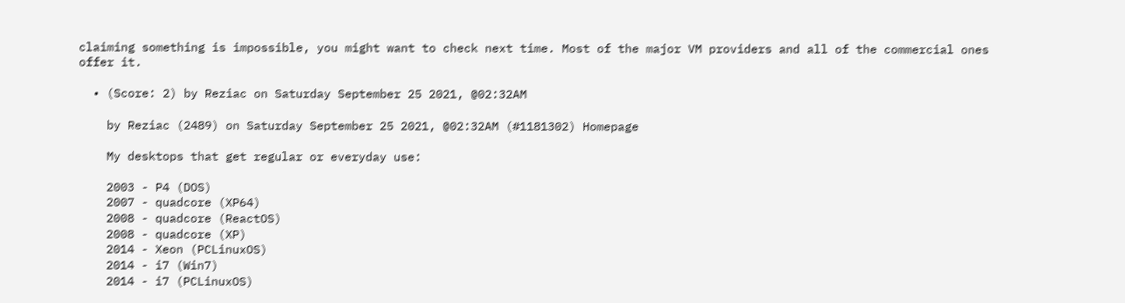claiming something is impossible, you might want to check next time. Most of the major VM providers and all of the commercial ones offer it.

  • (Score: 2) by Reziac on Saturday September 25 2021, @02:32AM

    by Reziac (2489) on Saturday September 25 2021, @02:32AM (#1181302) Homepage

    My desktops that get regular or everyday use:

    2003 - P4 (DOS)
    2007 - quadcore (XP64)
    2008 - quadcore (ReactOS)
    2008 - quadcore (XP)
    2014 - Xeon (PCLinuxOS)
    2014 - i7 (Win7)
    2014 - i7 (PCLinuxOS)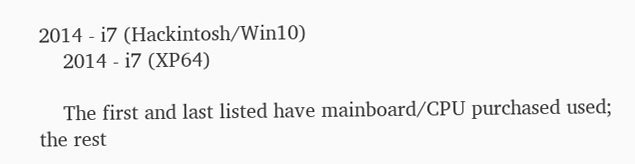2014 - i7 (Hackintosh/Win10)
    2014 - i7 (XP64)

    The first and last listed have mainboard/CPU purchased used; the rest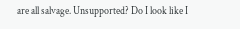are all salvage. Unsupported? Do I look like I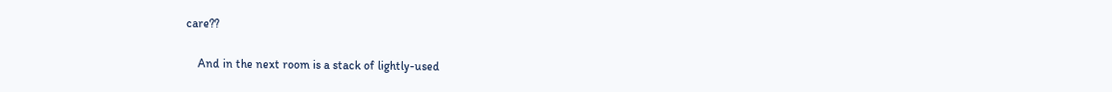care??

    And in the next room is a stack of lightly-used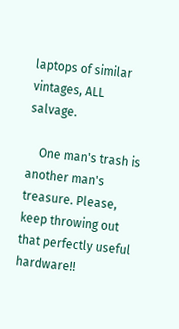laptops of similar vintages, ALL salvage.

    One man's trash is another man's treasure. Please, keep throwing out that perfectly useful hardware!!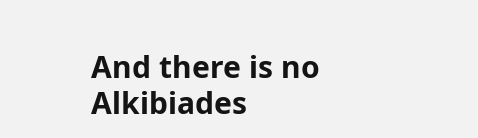And there is no Alkibiades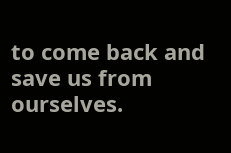to come back and save us from ourselves.